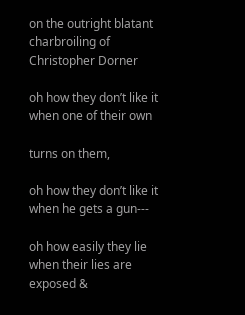on the outright blatant charbroiling of Christopher Dorner

oh how they don’t like it when one of their own

turns on them,

oh how they don’t like it when he gets a gun---

oh how easily they lie when their lies are exposed &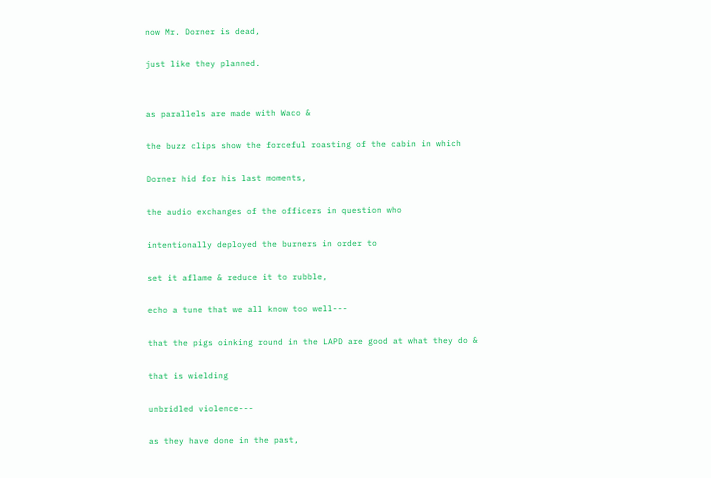now Mr. Dorner is dead,

just like they planned.


as parallels are made with Waco &

the buzz clips show the forceful roasting of the cabin in which

Dorner hid for his last moments,

the audio exchanges of the officers in question who

intentionally deployed the burners in order to

set it aflame & reduce it to rubble,

echo a tune that we all know too well---

that the pigs oinking round in the LAPD are good at what they do &

that is wielding

unbridled violence---

as they have done in the past,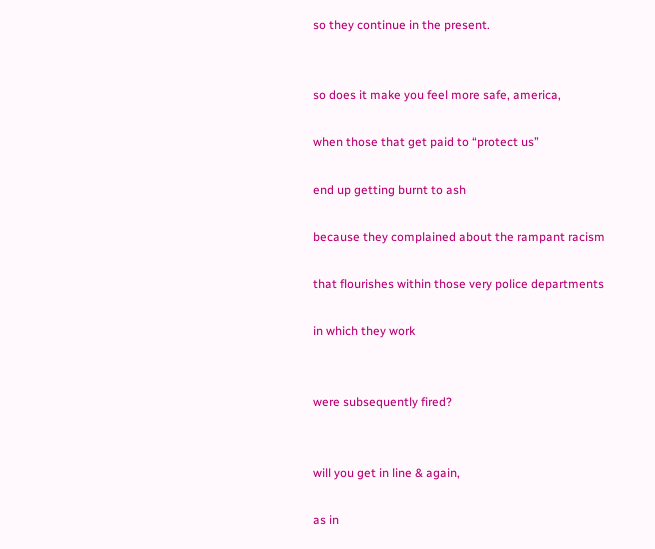so they continue in the present.


so does it make you feel more safe, america,

when those that get paid to “protect us”

end up getting burnt to ash

because they complained about the rampant racism

that flourishes within those very police departments

in which they work


were subsequently fired?


will you get in line & again,

as in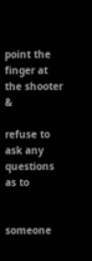point the finger at the shooter &

refuse to ask any questions as to


someone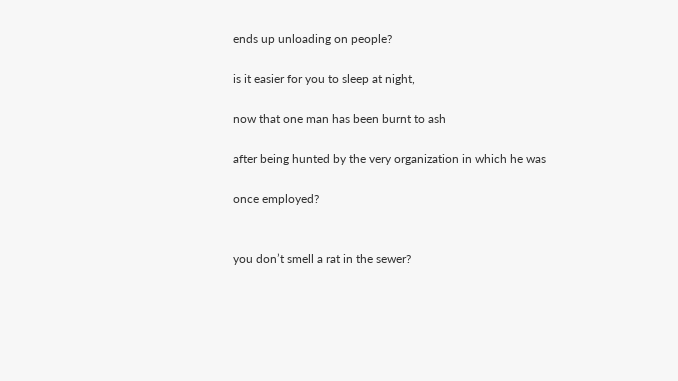ends up unloading on people?

is it easier for you to sleep at night,

now that one man has been burnt to ash

after being hunted by the very organization in which he was

once employed?


you don’t smell a rat in the sewer?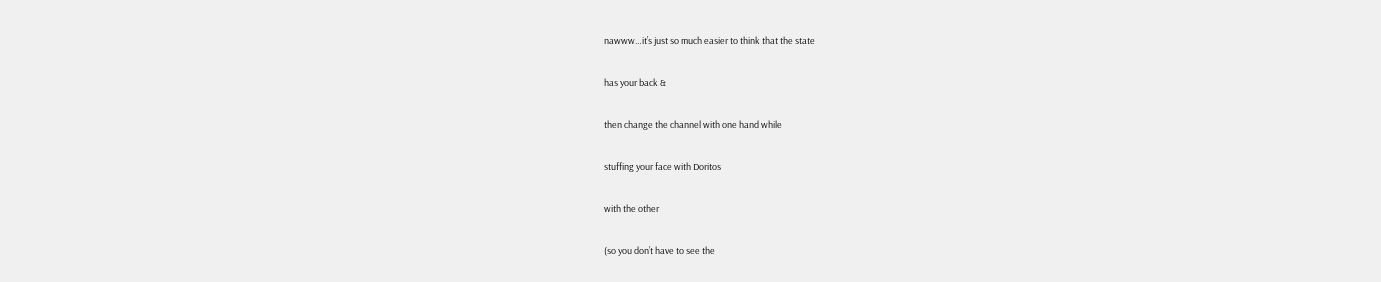nawww…it’s just so much easier to think that the state

has your back &

then change the channel with one hand while

stuffing your face with Doritos

with the other

(so you don’t have to see the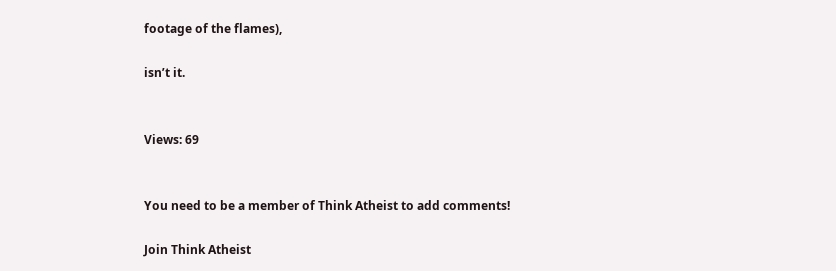footage of the flames),

isn’t it.


Views: 69


You need to be a member of Think Atheist to add comments!

Join Think Atheist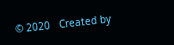© 2020   Created by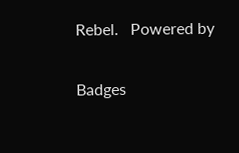Rebel.   Powered by

Badges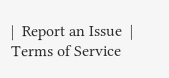|  Report an Issue  |  Terms of Service